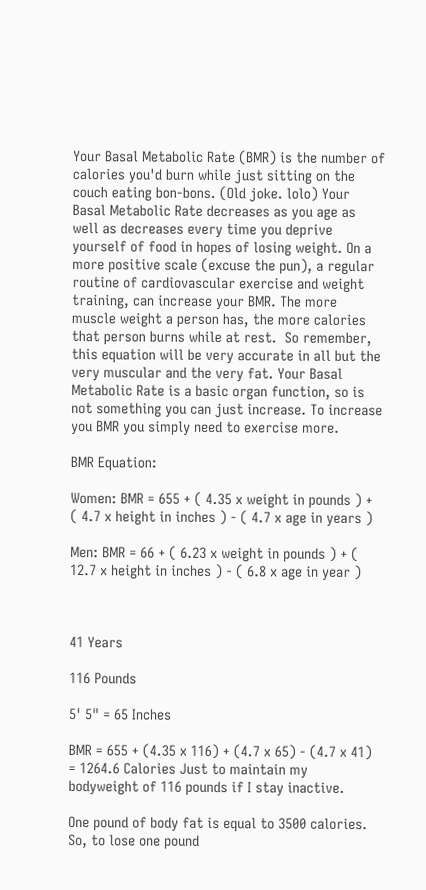Your Basal Metabolic Rate (BMR) is the number of calories you'd burn while just sitting on the couch eating bon-bons. (Old joke. lolo) Your Basal Metabolic Rate decreases as you age as well as decreases every time you deprive yourself of food in hopes of losing weight. On a more positive scale (excuse the pun), a regular routine of cardiovascular exercise and weight training, can increase your BMR. The more muscle weight a person has, the more calories that person burns while at rest.  So remember, this equation will be very accurate in all but the very muscular and the very fat. Your Basal Metabolic Rate is a basic organ function, so is not something you can just increase. To increase you BMR you simply need to exercise more.

BMR Equation:

Women: BMR = 655 + ( 4.35 x weight in pounds ) + ( 4.7 x height in inches ) - ( 4.7 x age in years )

Men: BMR = 66 + ( 6.23 x weight in pounds ) + ( 12.7 x height in inches ) - ( 6.8 x age in year )



41 Years

116 Pounds

5' 5" = 65 Inches

BMR = 655 + (4.35 x 116) + (4.7 x 65) - (4.7 x 41) = 1264.6 Calories Just to maintain my bodyweight of 116 pounds if I stay inactive.

One pound of body fat is equal to 3500 calories. So, to lose one pound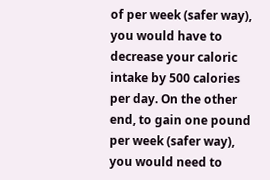of per week (safer way), you would have to decrease your caloric intake by 500 calories per day. On the other end, to gain one pound per week (safer way), you would need to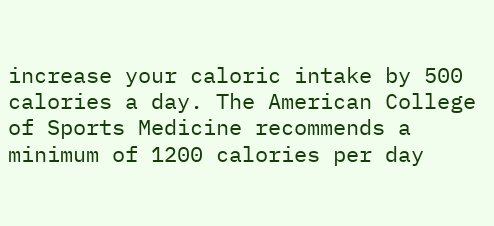increase your caloric intake by 500 calories a day. The American College of Sports Medicine recommends a minimum of 1200 calories per day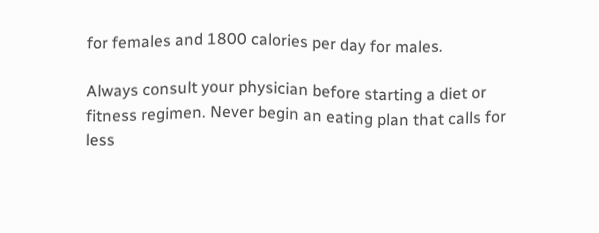for females and 1800 calories per day for males.

Always consult your physician before starting a diet or fitness regimen. Never begin an eating plan that calls for less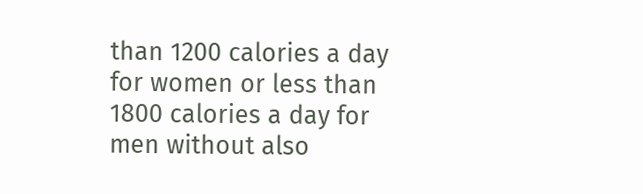than 1200 calories a day for women or less than 1800 calories a day for men without also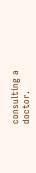consulting a doctor.